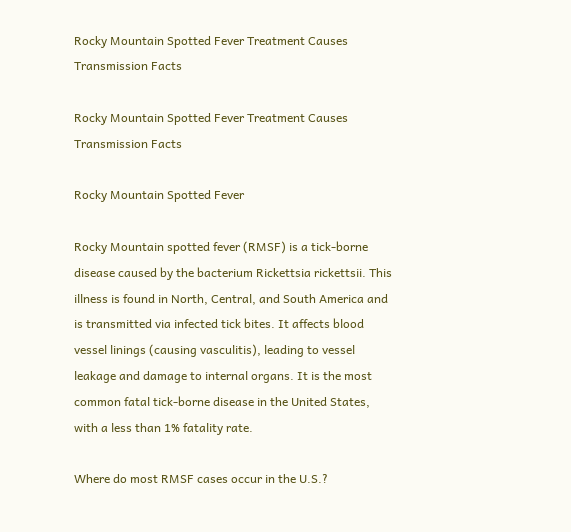Rocky Mountain Spotted Fever Treatment Causes Transmission Facts

Rocky Mountain Spotted Fever Treatment Causes Transmission Facts

Rocky Mountain Spotted Fever

Rocky Mountain spotted fever (RMSF) is a tick-borne disease caused by the bacterium Rickettsia rickettsii. This illness is found in North, Central, and South America and is transmitted via infected tick bites. It affects blood vessel linings (causing vasculitis), leading to vessel leakage and damage to internal organs. It is the most common fatal tick-borne disease in the United States, with a less than 1% fatality rate.

Where do most RMSF cases occur in the U.S.?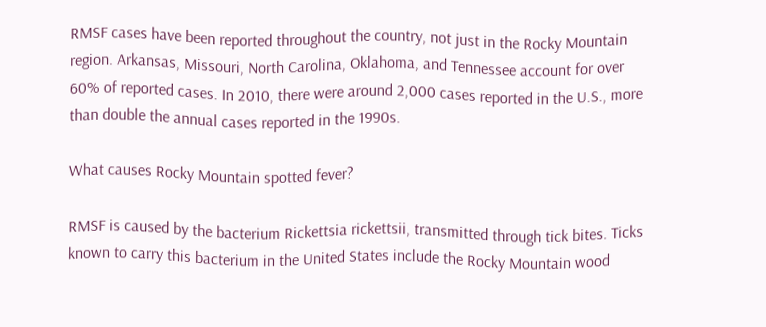RMSF cases have been reported throughout the country, not just in the Rocky Mountain region. Arkansas, Missouri, North Carolina, Oklahoma, and Tennessee account for over 60% of reported cases. In 2010, there were around 2,000 cases reported in the U.S., more than double the annual cases reported in the 1990s.

What causes Rocky Mountain spotted fever?

RMSF is caused by the bacterium Rickettsia rickettsii, transmitted through tick bites. Ticks known to carry this bacterium in the United States include the Rocky Mountain wood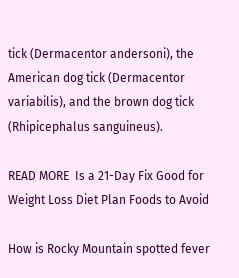tick (Dermacentor andersoni), the American dog tick (Dermacentor variabilis), and the brown dog tick (Rhipicephalus sanguineus).

READ MORE  Is a 21-Day Fix Good for Weight Loss Diet Plan Foods to Avoid

How is Rocky Mountain spotted fever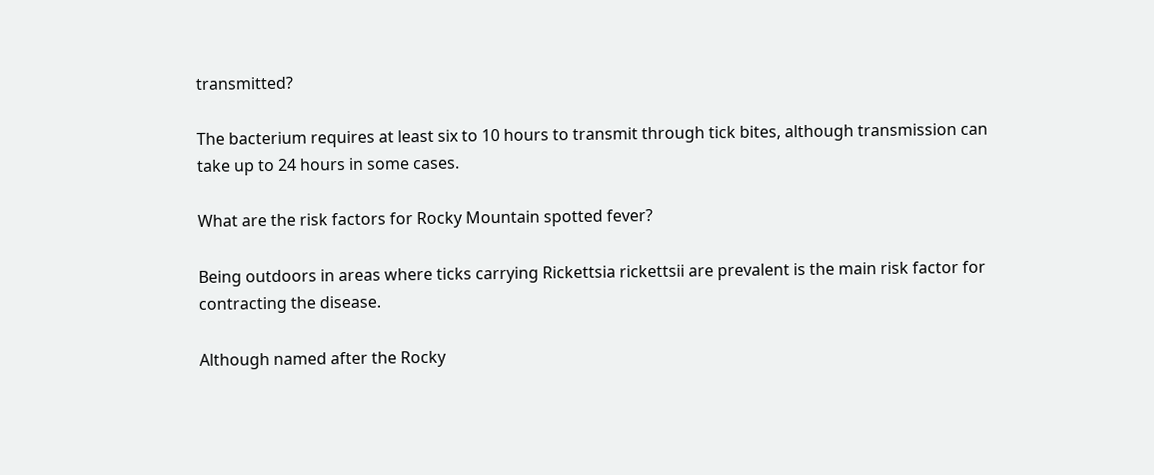transmitted?

The bacterium requires at least six to 10 hours to transmit through tick bites, although transmission can take up to 24 hours in some cases.

What are the risk factors for Rocky Mountain spotted fever?

Being outdoors in areas where ticks carrying Rickettsia rickettsii are prevalent is the main risk factor for contracting the disease.

Although named after the Rocky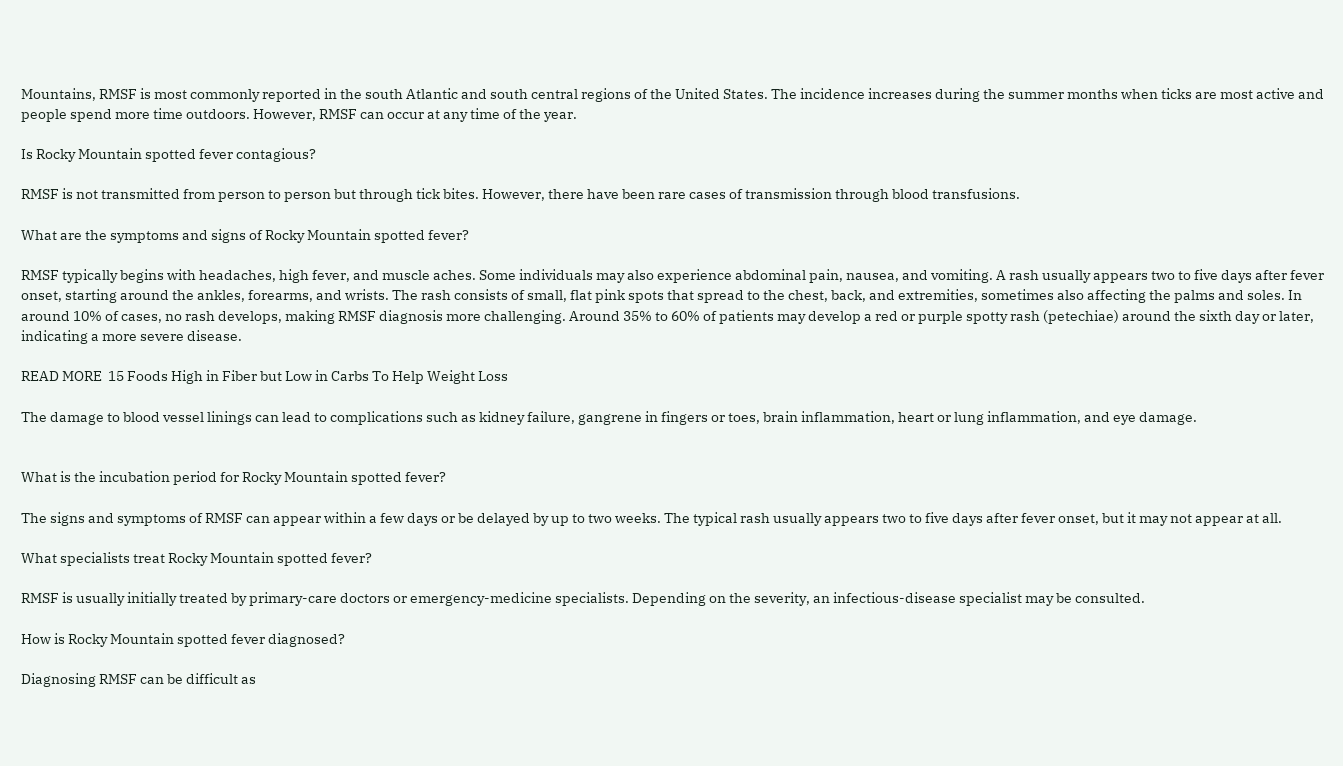Mountains, RMSF is most commonly reported in the south Atlantic and south central regions of the United States. The incidence increases during the summer months when ticks are most active and people spend more time outdoors. However, RMSF can occur at any time of the year.

Is Rocky Mountain spotted fever contagious?

RMSF is not transmitted from person to person but through tick bites. However, there have been rare cases of transmission through blood transfusions.

What are the symptoms and signs of Rocky Mountain spotted fever?

RMSF typically begins with headaches, high fever, and muscle aches. Some individuals may also experience abdominal pain, nausea, and vomiting. A rash usually appears two to five days after fever onset, starting around the ankles, forearms, and wrists. The rash consists of small, flat pink spots that spread to the chest, back, and extremities, sometimes also affecting the palms and soles. In around 10% of cases, no rash develops, making RMSF diagnosis more challenging. Around 35% to 60% of patients may develop a red or purple spotty rash (petechiae) around the sixth day or later, indicating a more severe disease.

READ MORE  15 Foods High in Fiber but Low in Carbs To Help Weight Loss

The damage to blood vessel linings can lead to complications such as kidney failure, gangrene in fingers or toes, brain inflammation, heart or lung inflammation, and eye damage.


What is the incubation period for Rocky Mountain spotted fever?

The signs and symptoms of RMSF can appear within a few days or be delayed by up to two weeks. The typical rash usually appears two to five days after fever onset, but it may not appear at all.

What specialists treat Rocky Mountain spotted fever?

RMSF is usually initially treated by primary-care doctors or emergency-medicine specialists. Depending on the severity, an infectious-disease specialist may be consulted.

How is Rocky Mountain spotted fever diagnosed?

Diagnosing RMSF can be difficult as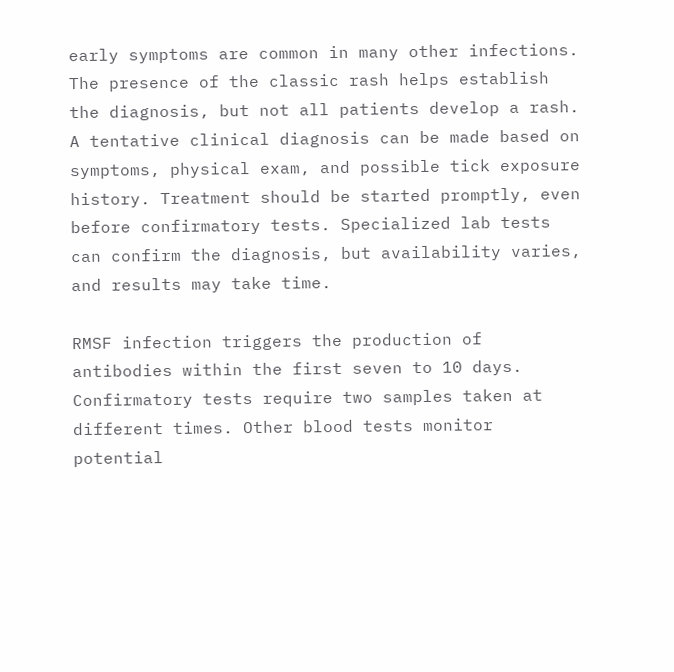early symptoms are common in many other infections. The presence of the classic rash helps establish the diagnosis, but not all patients develop a rash. A tentative clinical diagnosis can be made based on symptoms, physical exam, and possible tick exposure history. Treatment should be started promptly, even before confirmatory tests. Specialized lab tests can confirm the diagnosis, but availability varies, and results may take time.

RMSF infection triggers the production of antibodies within the first seven to 10 days. Confirmatory tests require two samples taken at different times. Other blood tests monitor potential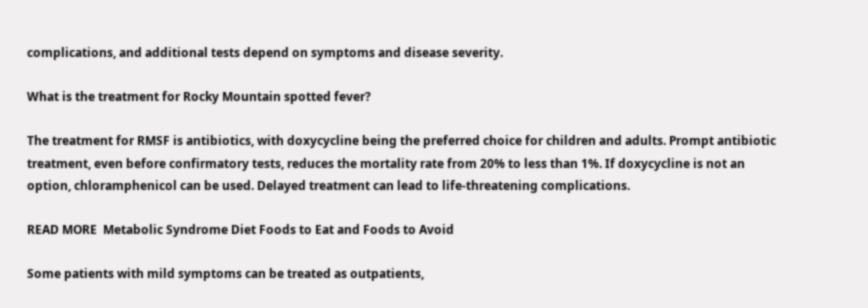complications, and additional tests depend on symptoms and disease severity.

What is the treatment for Rocky Mountain spotted fever?

The treatment for RMSF is antibiotics, with doxycycline being the preferred choice for children and adults. Prompt antibiotic treatment, even before confirmatory tests, reduces the mortality rate from 20% to less than 1%. If doxycycline is not an option, chloramphenicol can be used. Delayed treatment can lead to life-threatening complications.

READ MORE  Metabolic Syndrome Diet Foods to Eat and Foods to Avoid

Some patients with mild symptoms can be treated as outpatients,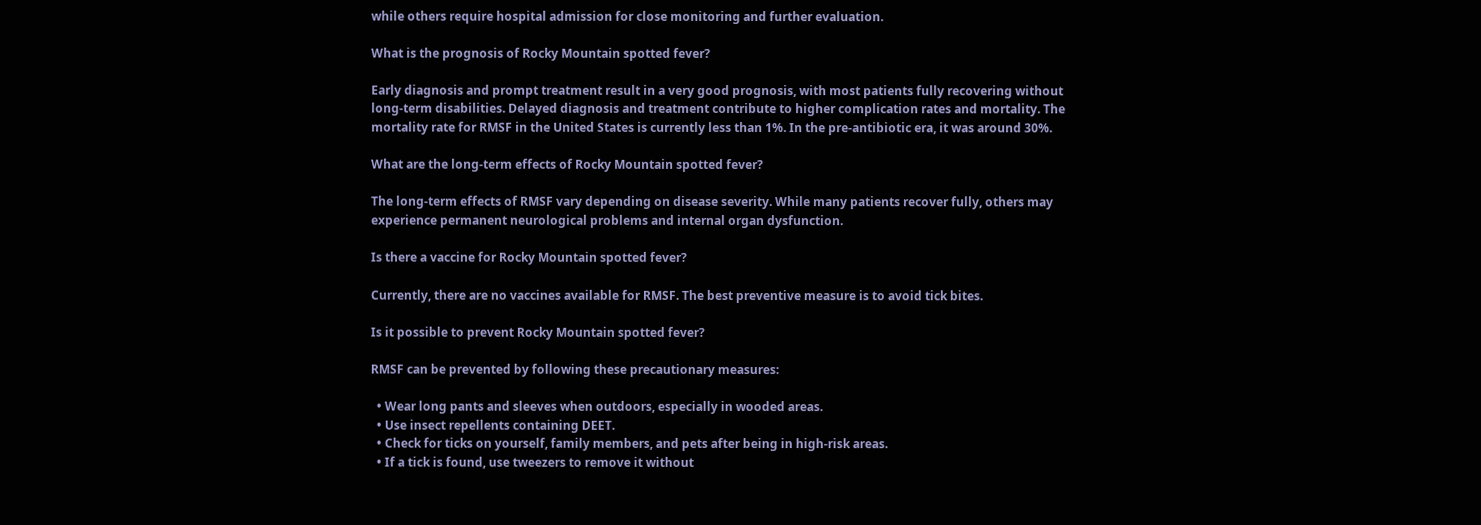while others require hospital admission for close monitoring and further evaluation.

What is the prognosis of Rocky Mountain spotted fever?

Early diagnosis and prompt treatment result in a very good prognosis, with most patients fully recovering without long-term disabilities. Delayed diagnosis and treatment contribute to higher complication rates and mortality. The mortality rate for RMSF in the United States is currently less than 1%. In the pre-antibiotic era, it was around 30%.

What are the long-term effects of Rocky Mountain spotted fever?

The long-term effects of RMSF vary depending on disease severity. While many patients recover fully, others may experience permanent neurological problems and internal organ dysfunction.

Is there a vaccine for Rocky Mountain spotted fever?

Currently, there are no vaccines available for RMSF. The best preventive measure is to avoid tick bites.

Is it possible to prevent Rocky Mountain spotted fever?

RMSF can be prevented by following these precautionary measures:

  • Wear long pants and sleeves when outdoors, especially in wooded areas.
  • Use insect repellents containing DEET.
  • Check for ticks on yourself, family members, and pets after being in high-risk areas.
  • If a tick is found, use tweezers to remove it without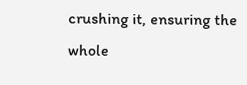crushing it, ensuring the whole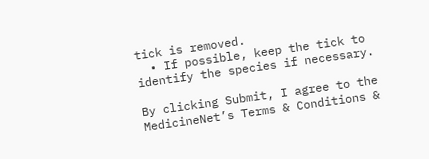tick is removed.
  • If possible, keep the tick to identify the species if necessary.

By clicking Submit, I agree to the MedicineNet’s Terms & Conditions &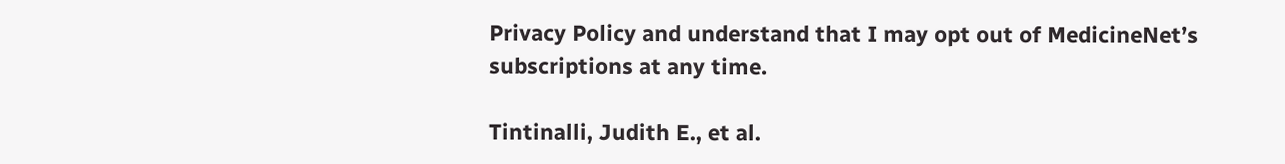Privacy Policy and understand that I may opt out of MedicineNet’s subscriptions at any time.

Tintinalli, Judith E., et al.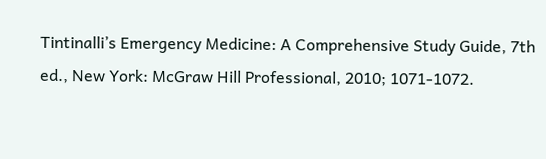Tintinalli’s Emergency Medicine: A Comprehensive Study Guide, 7th ed., New York: McGraw Hill Professional, 2010; 1071-1072.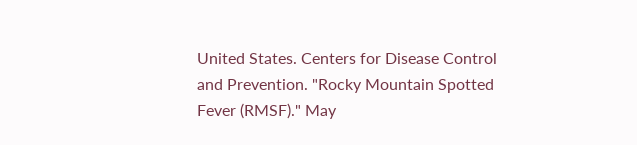United States. Centers for Disease Control and Prevention. "Rocky Mountain Spotted Fever (RMSF)." May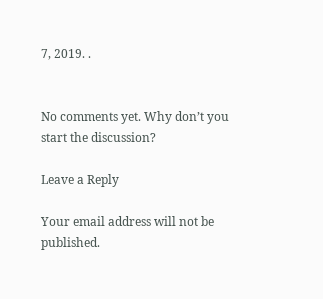7, 2019. .


No comments yet. Why don’t you start the discussion?

Leave a Reply

Your email address will not be published.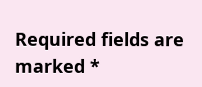Required fields are marked *